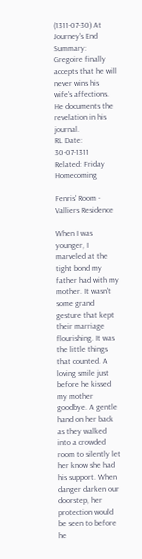(1311-07-30) At Journey's End
Summary: Gregoire finally accepts that he will never wins his wife's affections. He documents the revelation in his journal.
RL Date: 30-07-1311
Related: Friday Homecoming

Fenris' Room - Valliers Residence

When I was younger, I marveled at the tight bond my father had with my mother. It wasn't some grand gesture that kept their marriage flourishing. It was the little things that counted. A loving smile just before he kissed my mother goodbye. A gentle hand on her back as they walked into a crowded room to silently let her know she had his support. When danger darken our doorstep, her protection would be seen to before he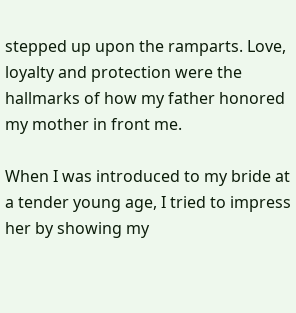stepped up upon the ramparts. Love, loyalty and protection were the hallmarks of how my father honored my mother in front me.

When I was introduced to my bride at a tender young age, I tried to impress her by showing my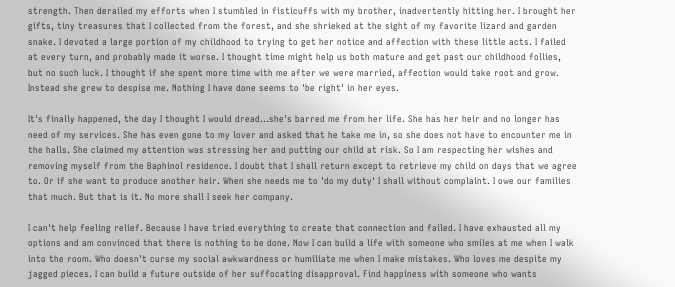strength. Then derailed my efforts when I stumbled in fisticuffs with my brother, inadvertently hitting her. I brought her gifts, tiny treasures that I collected from the forest, and she shrieked at the sight of my favorite lizard and garden snake. I devoted a large portion of my childhood to trying to get her notice and affection with these little acts. I failed at every turn, and probably made it worse. I thought time might help us both mature and get past our childhood follies, but no such luck. I thought if she spent more time with me after we were married, affection would take root and grow. Instead she grew to despise me. Nothing I have done seems to 'be right' in her eyes.

It's finally happened, the day I thought I would dread…she's barred me from her life. She has her heir and no longer has need of my services. She has even gone to my lover and asked that he take me in, so she does not have to encounter me in the halls. She claimed my attention was stressing her and putting our child at risk. So I am respecting her wishes and removing myself from the Baphinol residence. I doubt that I shall return except to retrieve my child on days that we agree to. Or if she want to produce another heir. When she needs me to 'do my duty' I shall without complaint. I owe our families that much. But that is it. No more shall I seek her company.

I can't help feeling relief. Because I have tried everything to create that connection and failed. I have exhausted all my options and am convinced that there is nothing to be done. Now I can build a life with someone who smiles at me when I walk into the room. Who doesn't curse my social awkwardness or humiliate me when I make mistakes. Who loves me despite my jagged pieces. I can build a future outside of her suffocating disapproval. Find happiness with someone who wants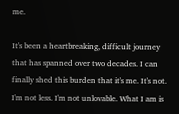me.

It's been a heartbreaking, difficult journey that has spanned over two decades. I can finally shed this burden that it's me. It's not. I'm not less. I'm not unlovable. What I am is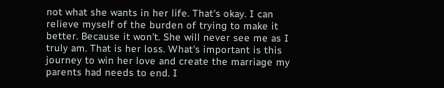not what she wants in her life. That's okay. I can relieve myself of the burden of trying to make it better. Because it won't. She will never see me as I truly am. That is her loss. What's important is this journey to win her love and create the marriage my parents had needs to end. I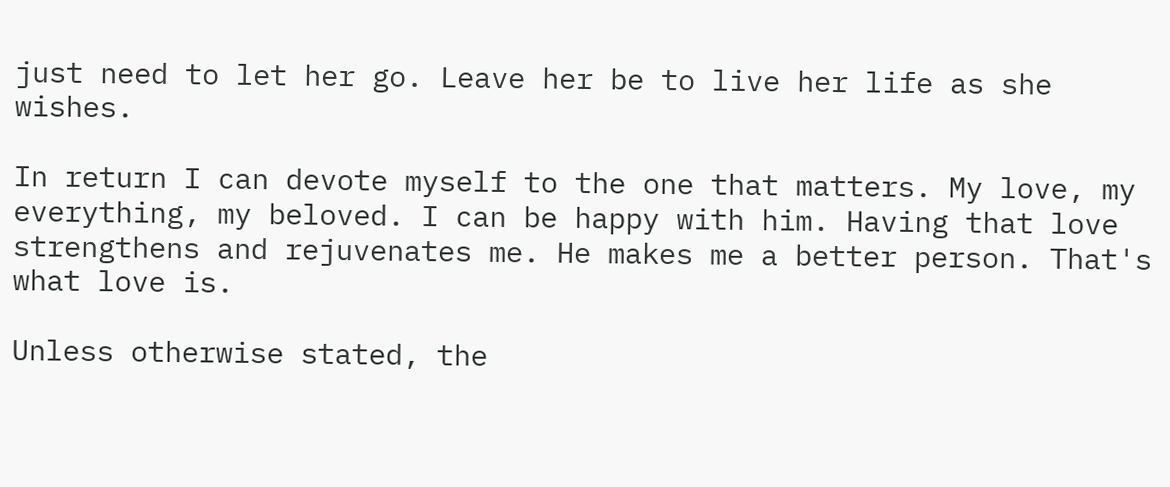just need to let her go. Leave her be to live her life as she wishes.

In return I can devote myself to the one that matters. My love, my everything, my beloved. I can be happy with him. Having that love strengthens and rejuvenates me. He makes me a better person. That's what love is.

Unless otherwise stated, the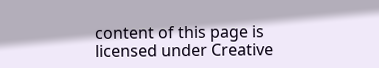content of this page is licensed under Creative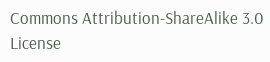Commons Attribution-ShareAlike 3.0 License